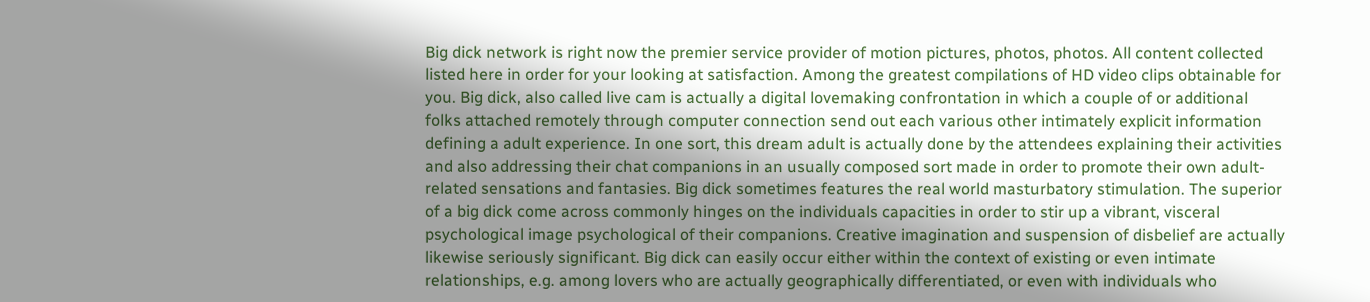Big dick network is right now the premier service provider of motion pictures, photos, photos. All content collected listed here in order for your looking at satisfaction. Among the greatest compilations of HD video clips obtainable for you. Big dick, also called live cam is actually a digital lovemaking confrontation in which a couple of or additional folks attached remotely through computer connection send out each various other intimately explicit information defining a adult experience. In one sort, this dream adult is actually done by the attendees explaining their activities and also addressing their chat companions in an usually composed sort made in order to promote their own adult-related sensations and fantasies. Big dick sometimes features the real world masturbatory stimulation. The superior of a big dick come across commonly hinges on the individuals capacities in order to stir up a vibrant, visceral psychological image psychological of their companions. Creative imagination and suspension of disbelief are actually likewise seriously significant. Big dick can easily occur either within the context of existing or even intimate relationships, e.g. among lovers who are actually geographically differentiated, or even with individuals who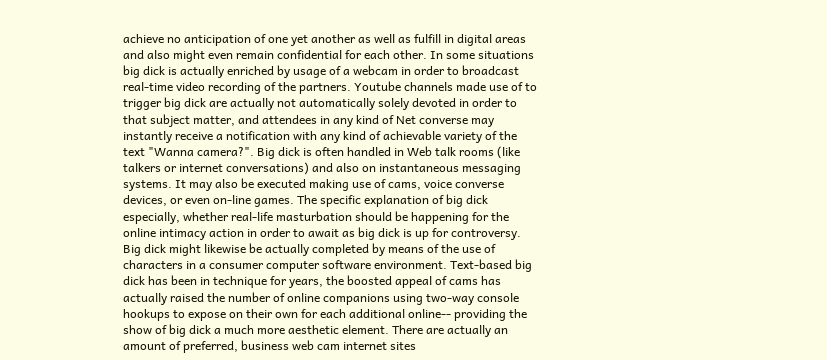achieve no anticipation of one yet another as well as fulfill in digital areas and also might even remain confidential for each other. In some situations big dick is actually enriched by usage of a webcam in order to broadcast real-time video recording of the partners. Youtube channels made use of to trigger big dick are actually not automatically solely devoted in order to that subject matter, and attendees in any kind of Net converse may instantly receive a notification with any kind of achievable variety of the text "Wanna camera?". Big dick is often handled in Web talk rooms (like talkers or internet conversations) and also on instantaneous messaging systems. It may also be executed making use of cams, voice converse devices, or even on-line games. The specific explanation of big dick especially, whether real-life masturbation should be happening for the online intimacy action in order to await as big dick is up for controversy. Big dick might likewise be actually completed by means of the use of characters in a consumer computer software environment. Text-based big dick has been in technique for years, the boosted appeal of cams has actually raised the number of online companions using two-way console hookups to expose on their own for each additional online-- providing the show of big dick a much more aesthetic element. There are actually an amount of preferred, business web cam internet sites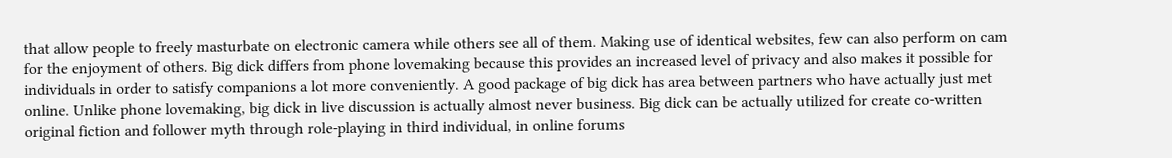that allow people to freely masturbate on electronic camera while others see all of them. Making use of identical websites, few can also perform on cam for the enjoyment of others. Big dick differs from phone lovemaking because this provides an increased level of privacy and also makes it possible for individuals in order to satisfy companions a lot more conveniently. A good package of big dick has area between partners who have actually just met online. Unlike phone lovemaking, big dick in live discussion is actually almost never business. Big dick can be actually utilized for create co-written original fiction and follower myth through role-playing in third individual, in online forums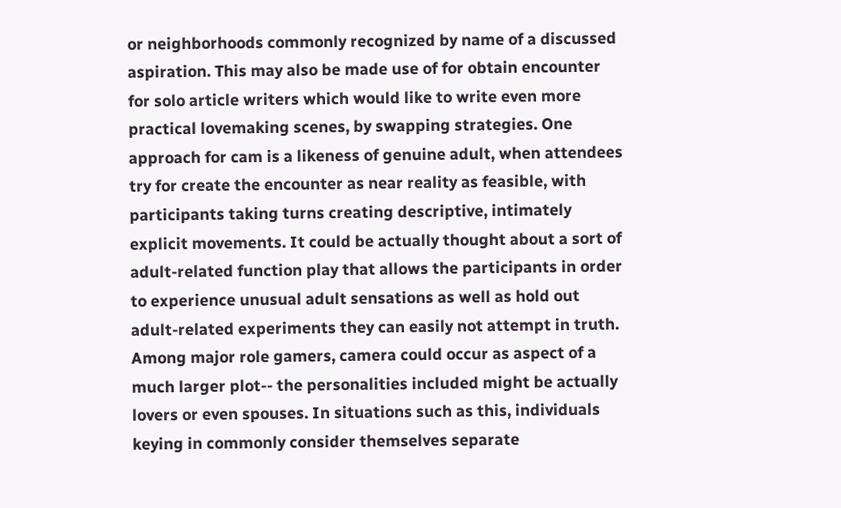or neighborhoods commonly recognized by name of a discussed aspiration. This may also be made use of for obtain encounter for solo article writers which would like to write even more practical lovemaking scenes, by swapping strategies. One approach for cam is a likeness of genuine adult, when attendees try for create the encounter as near reality as feasible, with participants taking turns creating descriptive, intimately explicit movements. It could be actually thought about a sort of adult-related function play that allows the participants in order to experience unusual adult sensations as well as hold out adult-related experiments they can easily not attempt in truth. Among major role gamers, camera could occur as aspect of a much larger plot-- the personalities included might be actually lovers or even spouses. In situations such as this, individuals keying in commonly consider themselves separate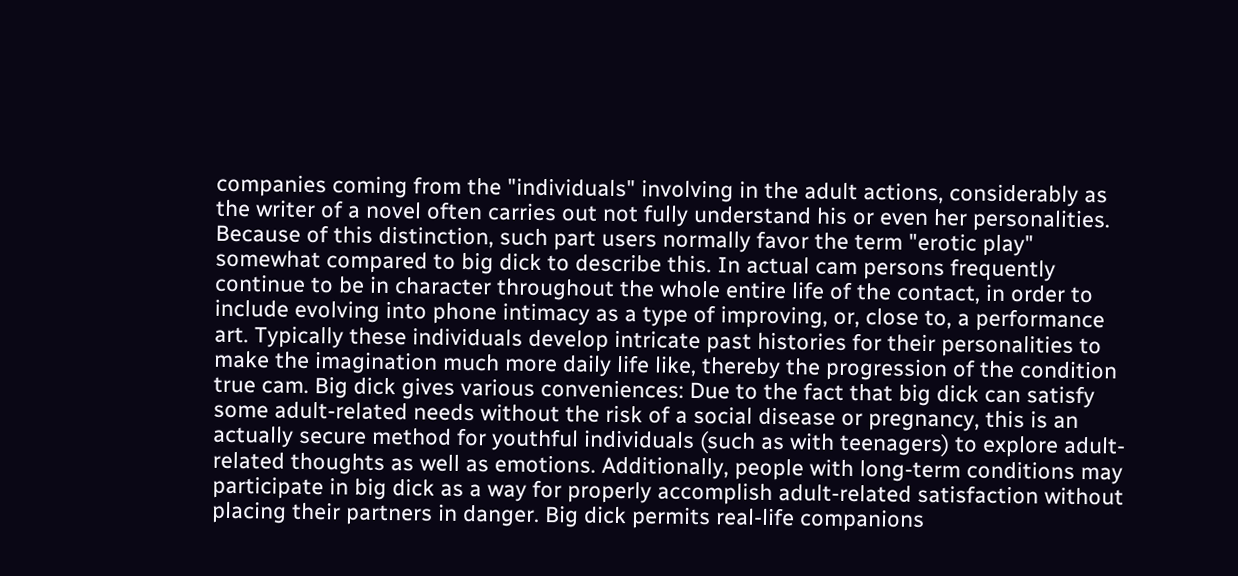companies coming from the "individuals" involving in the adult actions, considerably as the writer of a novel often carries out not fully understand his or even her personalities. Because of this distinction, such part users normally favor the term "erotic play" somewhat compared to big dick to describe this. In actual cam persons frequently continue to be in character throughout the whole entire life of the contact, in order to include evolving into phone intimacy as a type of improving, or, close to, a performance art. Typically these individuals develop intricate past histories for their personalities to make the imagination much more daily life like, thereby the progression of the condition true cam. Big dick gives various conveniences: Due to the fact that big dick can satisfy some adult-related needs without the risk of a social disease or pregnancy, this is an actually secure method for youthful individuals (such as with teenagers) to explore adult-related thoughts as well as emotions. Additionally, people with long-term conditions may participate in big dick as a way for properly accomplish adult-related satisfaction without placing their partners in danger. Big dick permits real-life companions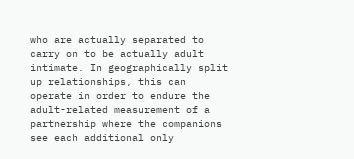who are actually separated to carry on to be actually adult intimate. In geographically split up relationships, this can operate in order to endure the adult-related measurement of a partnership where the companions see each additional only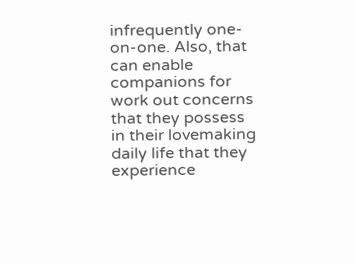infrequently one-on-one. Also, that can enable companions for work out concerns that they possess in their lovemaking daily life that they experience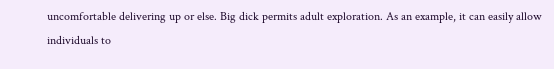uncomfortable delivering up or else. Big dick permits adult exploration. As an example, it can easily allow individuals to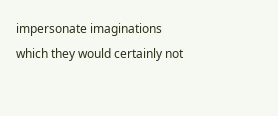impersonate imaginations which they would certainly not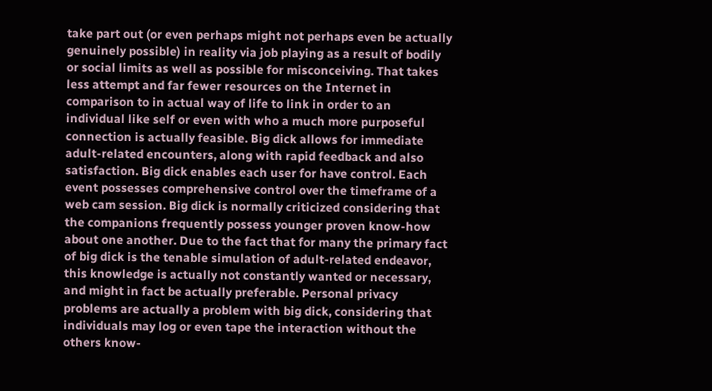take part out (or even perhaps might not perhaps even be actually genuinely possible) in reality via job playing as a result of bodily or social limits as well as possible for misconceiving. That takes less attempt and far fewer resources on the Internet in comparison to in actual way of life to link in order to an individual like self or even with who a much more purposeful connection is actually feasible. Big dick allows for immediate adult-related encounters, along with rapid feedback and also satisfaction. Big dick enables each user for have control. Each event possesses comprehensive control over the timeframe of a web cam session. Big dick is normally criticized considering that the companions frequently possess younger proven know-how about one another. Due to the fact that for many the primary fact of big dick is the tenable simulation of adult-related endeavor, this knowledge is actually not constantly wanted or necessary, and might in fact be actually preferable. Personal privacy problems are actually a problem with big dick, considering that individuals may log or even tape the interaction without the others know-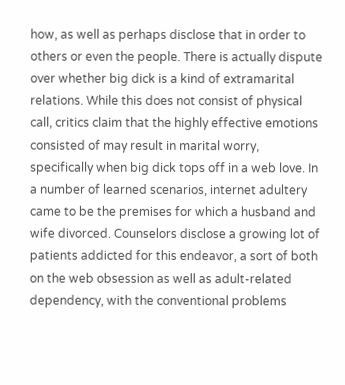how, as well as perhaps disclose that in order to others or even the people. There is actually dispute over whether big dick is a kind of extramarital relations. While this does not consist of physical call, critics claim that the highly effective emotions consisted of may result in marital worry, specifically when big dick tops off in a web love. In a number of learned scenarios, internet adultery came to be the premises for which a husband and wife divorced. Counselors disclose a growing lot of patients addicted for this endeavor, a sort of both on the web obsession as well as adult-related dependency, with the conventional problems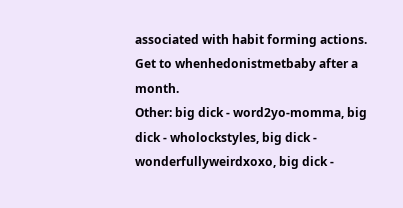associated with habit forming actions. Get to whenhedonistmetbaby after a month.
Other: big dick - word2yo-momma, big dick - wholockstyles, big dick - wonderfullyweirdxoxo, big dick -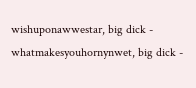wishuponawwestar, big dick - whatmakesyouhornynwet, big dick -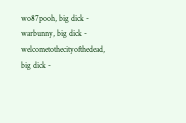wo87pooh, big dick - warbunny, big dick - welcometothecityofthedead, big dick -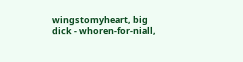wingstomyheart, big dick - whoren-for-niall,